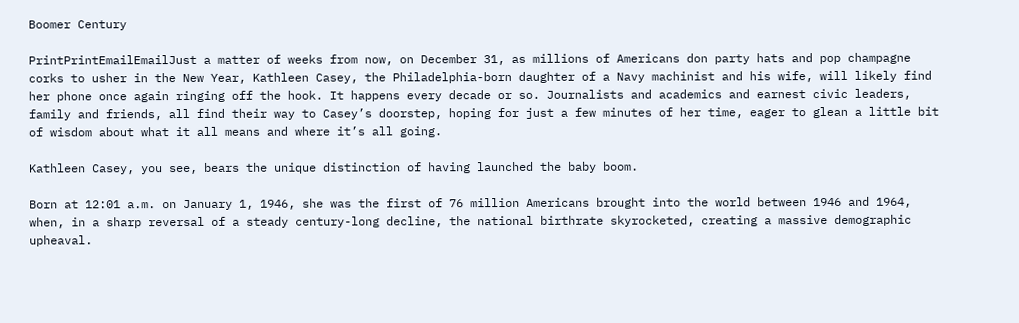Boomer Century

PrintPrintEmailEmailJust a matter of weeks from now, on December 31, as millions of Americans don party hats and pop champagne corks to usher in the New Year, Kathleen Casey, the Philadelphia-born daughter of a Navy machinist and his wife, will likely find her phone once again ringing off the hook. It happens every decade or so. Journalists and academics and earnest civic leaders, family and friends, all find their way to Casey’s doorstep, hoping for just a few minutes of her time, eager to glean a little bit of wisdom about what it all means and where it’s all going.

Kathleen Casey, you see, bears the unique distinction of having launched the baby boom.

Born at 12:01 a.m. on January 1, 1946, she was the first of 76 million Americans brought into the world between 1946 and 1964, when, in a sharp reversal of a steady century-long decline, the national birthrate skyrocketed, creating a massive demographic upheaval.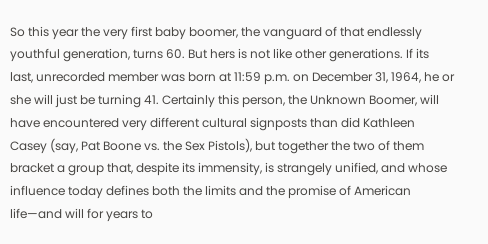So this year the very first baby boomer, the vanguard of that endlessly youthful generation, turns 60. But hers is not like other generations. If its last, unrecorded member was born at 11:59 p.m. on December 31, 1964, he or she will just be turning 41. Certainly this person, the Unknown Boomer, will have encountered very different cultural signposts than did Kathleen Casey (say, Pat Boone vs. the Sex Pistols), but together the two of them bracket a group that, despite its immensity, is strangely unified, and whose influence today defines both the limits and the promise of American life—and will for years to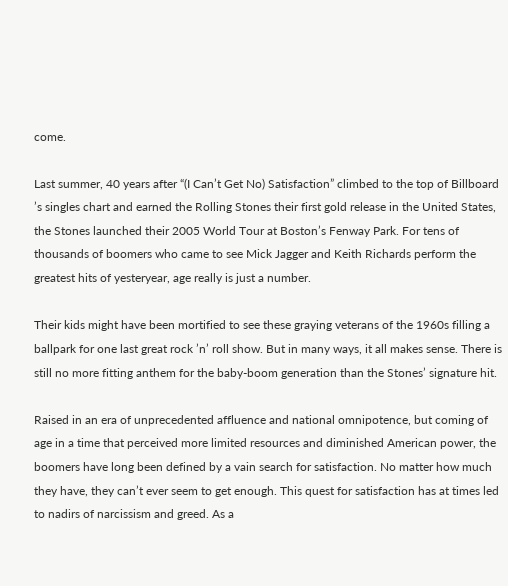come.

Last summer, 40 years after “(I Can’t Get No) Satisfaction” climbed to the top of Billboard ’s singles chart and earned the Rolling Stones their first gold release in the United States, the Stones launched their 2005 World Tour at Boston’s Fenway Park. For tens of thousands of boomers who came to see Mick Jagger and Keith Richards perform the greatest hits of yesteryear, age really is just a number.

Their kids might have been mortified to see these graying veterans of the 1960s filling a ballpark for one last great rock ’n’ roll show. But in many ways, it all makes sense. There is still no more fitting anthem for the baby-boom generation than the Stones’ signature hit.

Raised in an era of unprecedented affluence and national omnipotence, but coming of age in a time that perceived more limited resources and diminished American power, the boomers have long been defined by a vain search for satisfaction. No matter how much they have, they can’t ever seem to get enough. This quest for satisfaction has at times led to nadirs of narcissism and greed. As a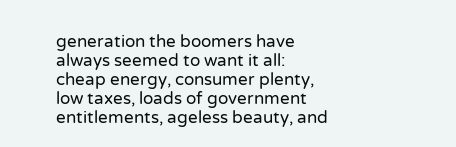generation the boomers have always seemed to want it all: cheap energy, consumer plenty, low taxes, loads of government entitlements, ageless beauty, and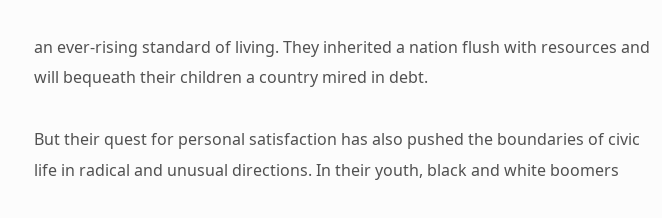an ever-rising standard of living. They inherited a nation flush with resources and will bequeath their children a country mired in debt.

But their quest for personal satisfaction has also pushed the boundaries of civic life in radical and unusual directions. In their youth, black and white boomers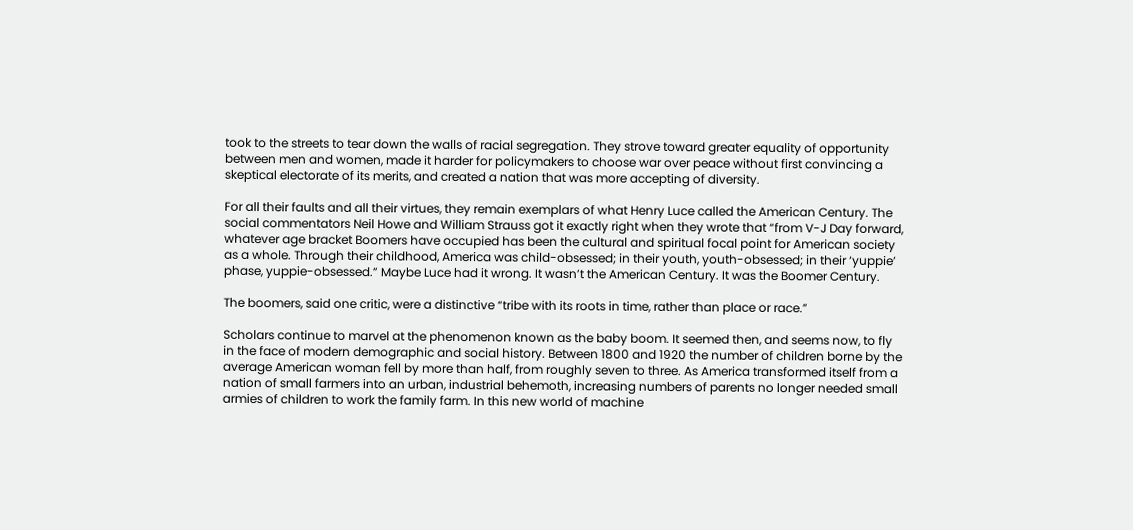took to the streets to tear down the walls of racial segregation. They strove toward greater equality of opportunity between men and women, made it harder for policymakers to choose war over peace without first convincing a skeptical electorate of its merits, and created a nation that was more accepting of diversity.

For all their faults and all their virtues, they remain exemplars of what Henry Luce called the American Century. The social commentators Neil Howe and William Strauss got it exactly right when they wrote that “from V-J Day forward, whatever age bracket Boomers have occupied has been the cultural and spiritual focal point for American society as a whole. Through their childhood, America was child-obsessed; in their youth, youth-obsessed; in their ‘yuppie’ phase, yuppie-obsessed.” Maybe Luce had it wrong. It wasn’t the American Century. It was the Boomer Century.

The boomers, said one critic, were a distinctive “tribe with its roots in time, rather than place or race.”

Scholars continue to marvel at the phenomenon known as the baby boom. It seemed then, and seems now, to fly in the face of modern demographic and social history. Between 1800 and 1920 the number of children borne by the average American woman fell by more than half, from roughly seven to three. As America transformed itself from a nation of small farmers into an urban, industrial behemoth, increasing numbers of parents no longer needed small armies of children to work the family farm. In this new world of machine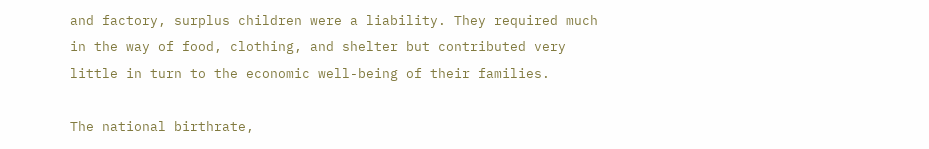and factory, surplus children were a liability. They required much in the way of food, clothing, and shelter but contributed very little in turn to the economic well-being of their families.

The national birthrate,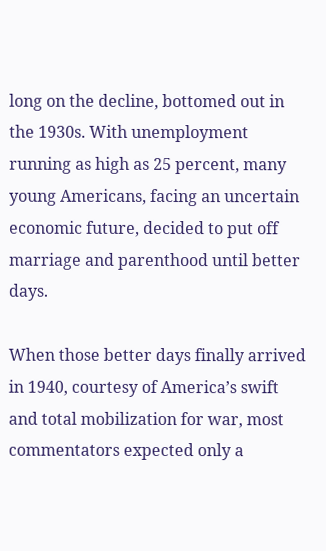long on the decline, bottomed out in the 1930s. With unemployment running as high as 25 percent, many young Americans, facing an uncertain economic future, decided to put off marriage and parenthood until better days.

When those better days finally arrived in 1940, courtesy of America’s swift and total mobilization for war, most commentators expected only a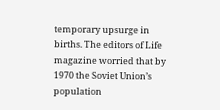temporary upsurge in births. The editors of Life magazine worried that by 1970 the Soviet Union’s population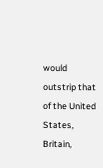would outstrip that of the United States, Britain,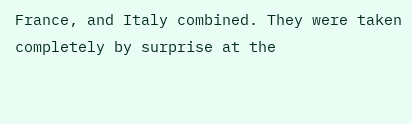France, and Italy combined. They were taken completely by surprise at the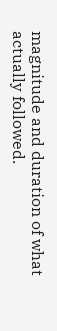magnitude and duration of what actually followed.